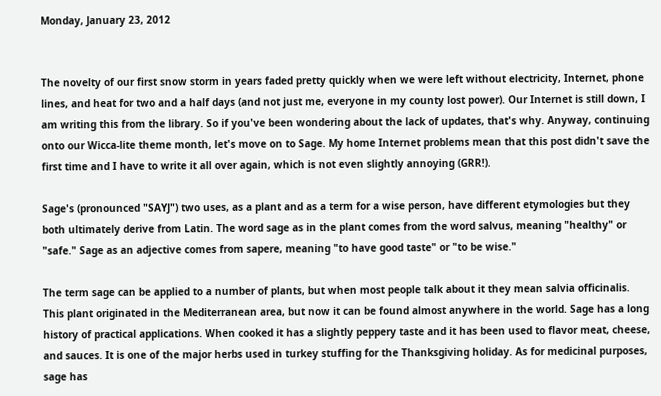Monday, January 23, 2012


The novelty of our first snow storm in years faded pretty quickly when we were left without electricity, Internet, phone lines, and heat for two and a half days (and not just me, everyone in my county lost power). Our Internet is still down, I am writing this from the library. So if you've been wondering about the lack of updates, that's why. Anyway, continuing onto our Wicca-lite theme month, let's move on to Sage. My home Internet problems mean that this post didn't save the first time and I have to write it all over again, which is not even slightly annoying (GRR!).

Sage's (pronounced "SAYJ") two uses, as a plant and as a term for a wise person, have different etymologies but they both ultimately derive from Latin. The word sage as in the plant comes from the word salvus, meaning "healthy" or "safe." Sage as an adjective comes from sapere, meaning "to have good taste" or "to be wise."

The term sage can be applied to a number of plants, but when most people talk about it they mean salvia officinalis. This plant originated in the Mediterranean area, but now it can be found almost anywhere in the world. Sage has a long history of practical applications. When cooked it has a slightly peppery taste and it has been used to flavor meat, cheese, and sauces. It is one of the major herbs used in turkey stuffing for the Thanksgiving holiday. As for medicinal purposes, sage has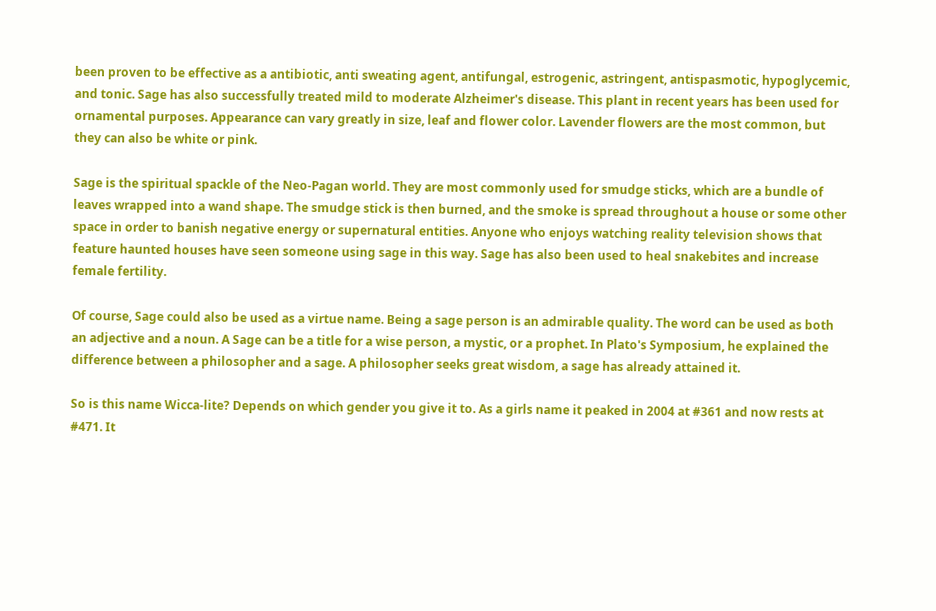been proven to be effective as a antibiotic, anti sweating agent, antifungal, estrogenic, astringent, antispasmotic, hypoglycemic, and tonic. Sage has also successfully treated mild to moderate Alzheimer's disease. This plant in recent years has been used for ornamental purposes. Appearance can vary greatly in size, leaf and flower color. Lavender flowers are the most common, but they can also be white or pink.

Sage is the spiritual spackle of the Neo-Pagan world. They are most commonly used for smudge sticks, which are a bundle of leaves wrapped into a wand shape. The smudge stick is then burned, and the smoke is spread throughout a house or some other space in order to banish negative energy or supernatural entities. Anyone who enjoys watching reality television shows that feature haunted houses have seen someone using sage in this way. Sage has also been used to heal snakebites and increase female fertility.

Of course, Sage could also be used as a virtue name. Being a sage person is an admirable quality. The word can be used as both an adjective and a noun. A Sage can be a title for a wise person, a mystic, or a prophet. In Plato's Symposium, he explained the difference between a philosopher and a sage. A philosopher seeks great wisdom, a sage has already attained it.

So is this name Wicca-lite? Depends on which gender you give it to. As a girls name it peaked in 2004 at #361 and now rests at #471. It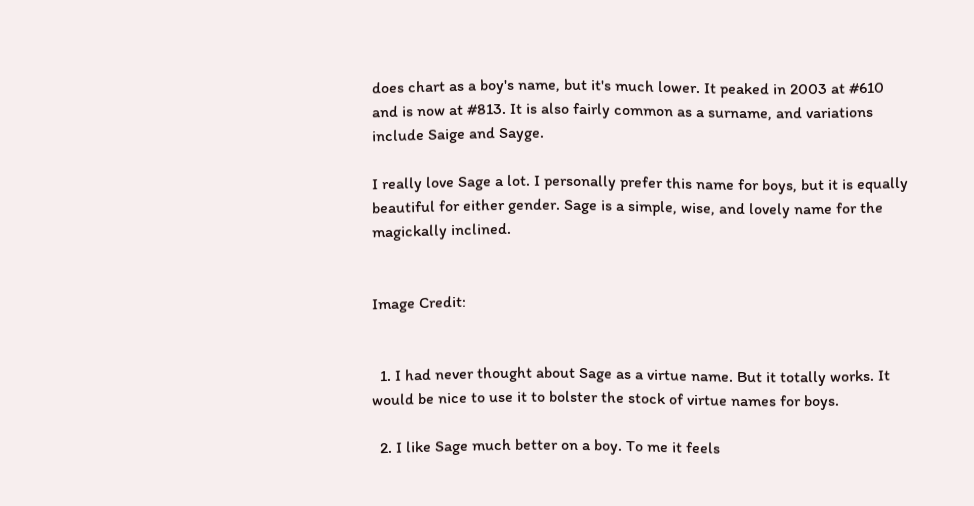does chart as a boy's name, but it's much lower. It peaked in 2003 at #610 and is now at #813. It is also fairly common as a surname, and variations include Saige and Sayge.

I really love Sage a lot. I personally prefer this name for boys, but it is equally beautiful for either gender. Sage is a simple, wise, and lovely name for the magickally inclined.


Image Credit:


  1. I had never thought about Sage as a virtue name. But it totally works. It would be nice to use it to bolster the stock of virtue names for boys.

  2. I like Sage much better on a boy. To me it feels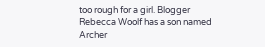too rough for a girl. Blogger Rebecca Woolf has a son named Archer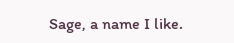Sage, a name I like.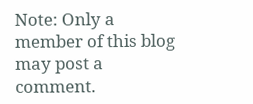Note: Only a member of this blog may post a comment.